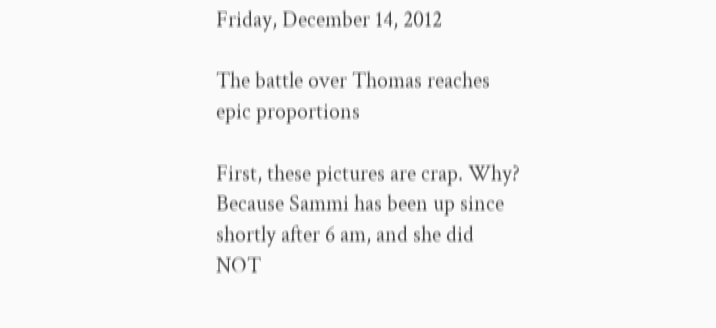Friday, December 14, 2012

The battle over Thomas reaches epic proportions

First, these pictures are crap. Why? Because Sammi has been up since shortly after 6 am, and she did NOT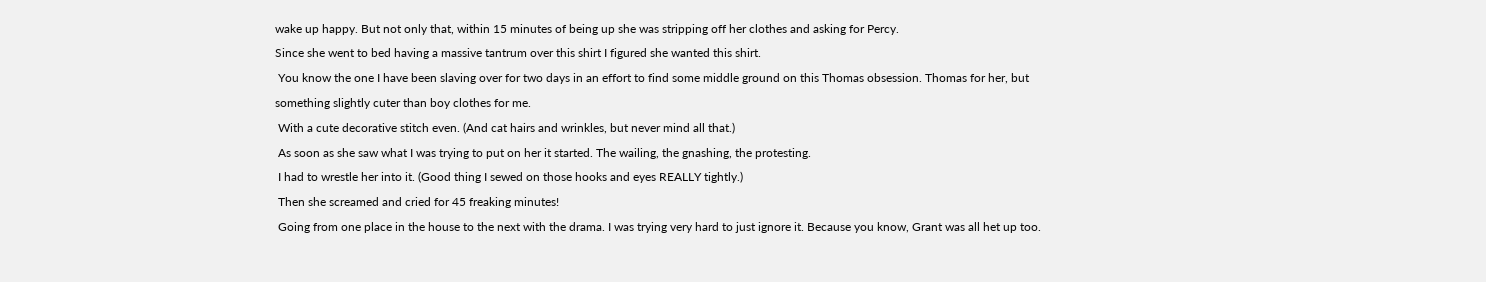wake up happy. But not only that, within 15 minutes of being up she was stripping off her clothes and asking for Percy.
Since she went to bed having a massive tantrum over this shirt I figured she wanted this shirt.
 You know the one I have been slaving over for two days in an effort to find some middle ground on this Thomas obsession. Thomas for her, but something slightly cuter than boy clothes for me.
 With a cute decorative stitch even. (And cat hairs and wrinkles, but never mind all that.)
 As soon as she saw what I was trying to put on her it started. The wailing, the gnashing, the protesting.
 I had to wrestle her into it. (Good thing I sewed on those hooks and eyes REALLY tightly.)
 Then she screamed and cried for 45 freaking minutes!
 Going from one place in the house to the next with the drama. I was trying very hard to just ignore it. Because you know, Grant was all het up too.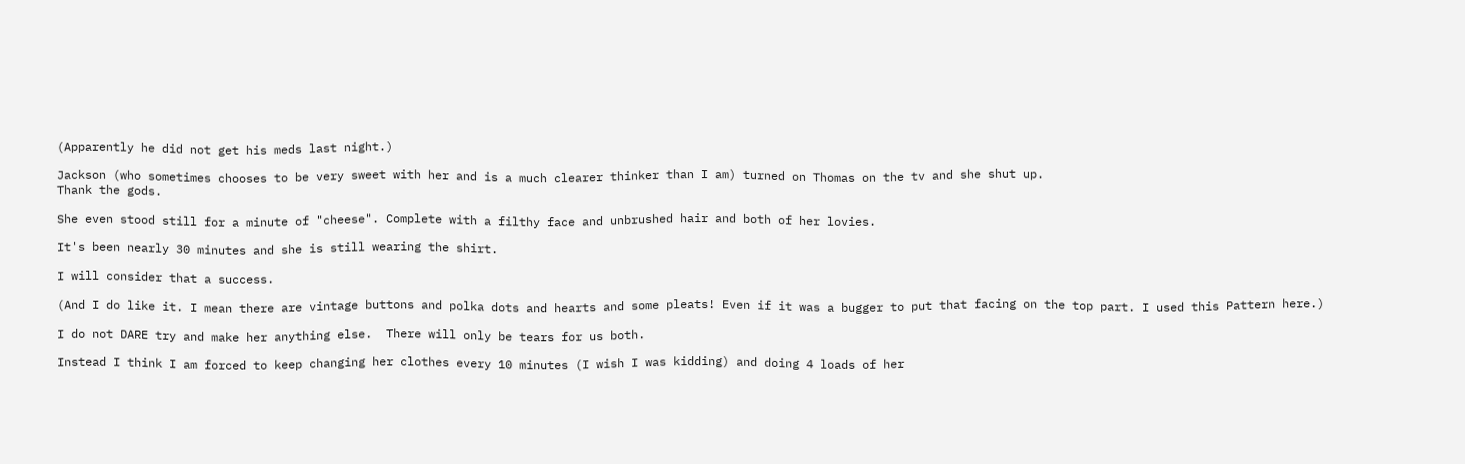(Apparently he did not get his meds last night.)

Jackson (who sometimes chooses to be very sweet with her and is a much clearer thinker than I am) turned on Thomas on the tv and she shut up.
Thank the gods.

She even stood still for a minute of "cheese". Complete with a filthy face and unbrushed hair and both of her lovies.

It's been nearly 30 minutes and she is still wearing the shirt.

I will consider that a success.

(And I do like it. I mean there are vintage buttons and polka dots and hearts and some pleats! Even if it was a bugger to put that facing on the top part. I used this Pattern here.)

I do not DARE try and make her anything else.  There will only be tears for us both.

Instead I think I am forced to keep changing her clothes every 10 minutes (I wish I was kidding) and doing 4 loads of her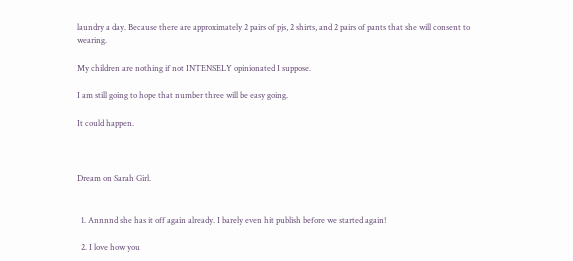laundry a day. Because there are approximately 2 pairs of pjs, 2 shirts, and 2 pairs of pants that she will consent to wearing.

My children are nothing if not INTENSELY opinionated I suppose.

I am still going to hope that number three will be easy going.

It could happen.



Dream on Sarah Girl.


  1. Annnnd she has it off again already. I barely even hit publish before we started again!

  2. I love how you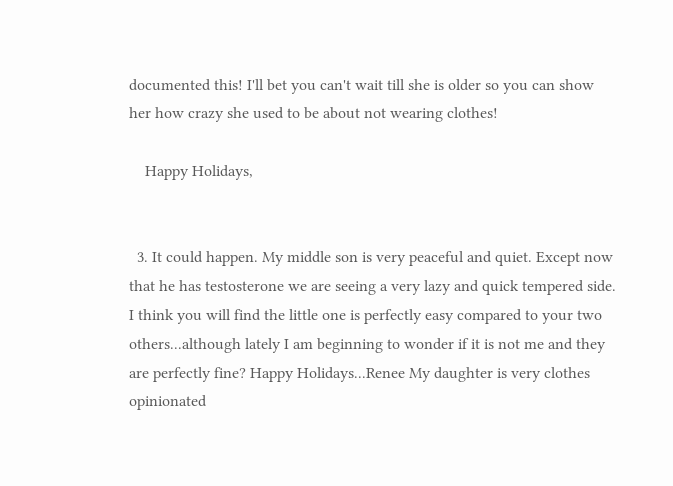documented this! I'll bet you can't wait till she is older so you can show her how crazy she used to be about not wearing clothes!

    Happy Holidays,


  3. It could happen. My middle son is very peaceful and quiet. Except now that he has testosterone we are seeing a very lazy and quick tempered side. I think you will find the little one is perfectly easy compared to your two others...although lately I am beginning to wonder if it is not me and they are perfectly fine? Happy Holidays...Renee My daughter is very clothes opinionated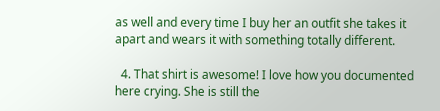as well and every time I buy her an outfit she takes it apart and wears it with something totally different.

  4. That shirt is awesome! I love how you documented here crying. She is still the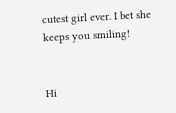cutest girl ever. I bet she keeps you smiling!


Hi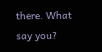there. What say you?